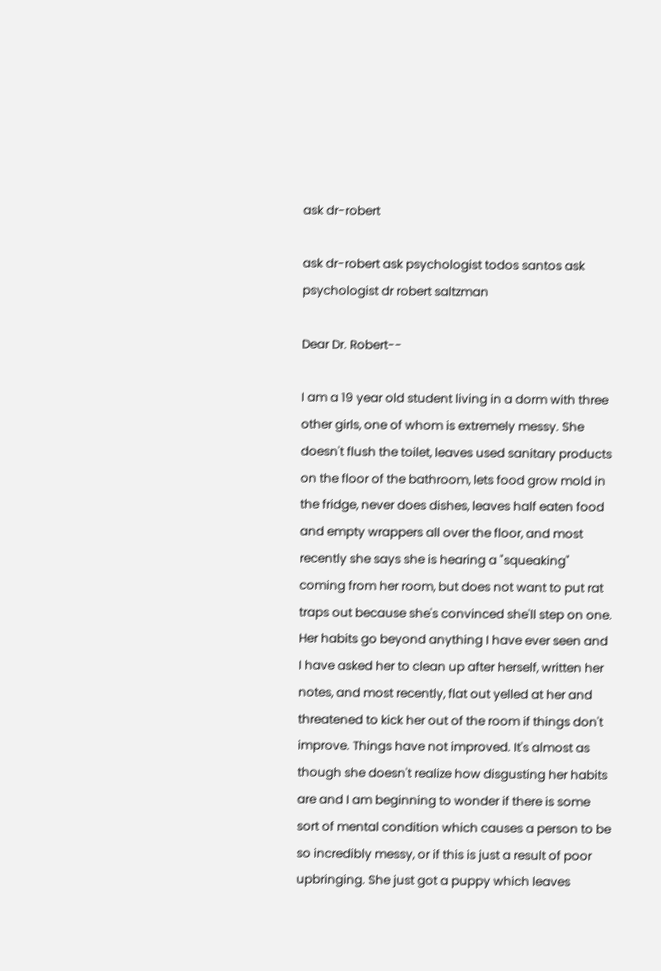ask dr-robert

ask dr-robert ask psychologist todos santos ask psychologist dr robert saltzman

Dear Dr. Robert--

I am a 19 year old student living in a dorm with three other girls, one of whom is extremely messy. She doesn't flush the toilet, leaves used sanitary products on the floor of the bathroom, lets food grow mold in the fridge, never does dishes, leaves half eaten food and empty wrappers all over the floor, and most recently she says she is hearing a "squeaking" coming from her room, but does not want to put rat traps out because she's convinced she'll step on one. Her habits go beyond anything I have ever seen and I have asked her to clean up after herself, written her notes, and most recently, flat out yelled at her and threatened to kick her out of the room if things don't improve. Things have not improved. It's almost as though she doesn't realize how disgusting her habits are and I am beginning to wonder if there is some sort of mental condition which causes a person to be so incredibly messy, or if this is just a result of poor upbringing. She just got a puppy which leaves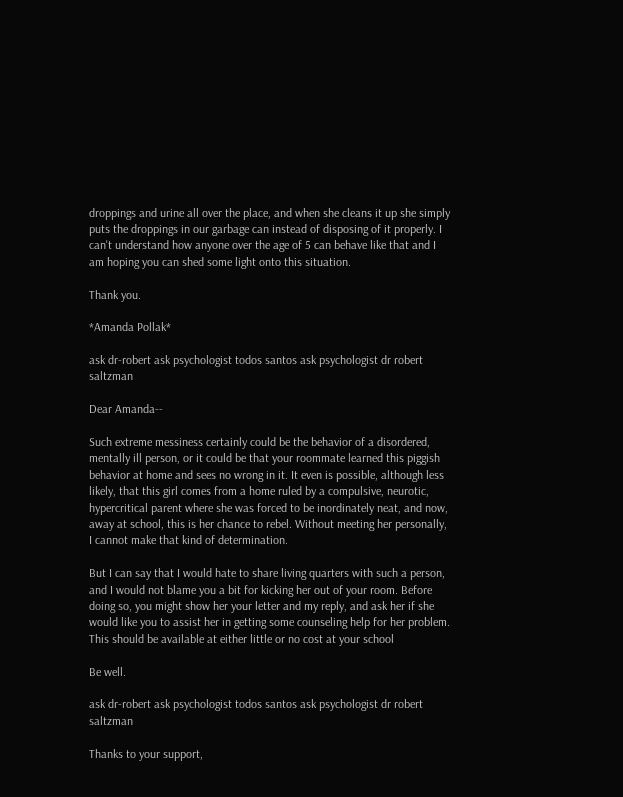droppings and urine all over the place, and when she cleans it up she simply puts the droppings in our garbage can instead of disposing of it properly. I can't understand how anyone over the age of 5 can behave like that and I am hoping you can shed some light onto this situation.

Thank you.

*Amanda Pollak*

ask dr-robert ask psychologist todos santos ask psychologist dr robert saltzman

Dear Amanda--

Such extreme messiness certainly could be the behavior of a disordered, mentally ill person, or it could be that your roommate learned this piggish behavior at home and sees no wrong in it. It even is possible, although less likely, that this girl comes from a home ruled by a compulsive, neurotic, hypercritical parent where she was forced to be inordinately neat, and now, away at school, this is her chance to rebel. Without meeting her personally, I cannot make that kind of determination.

But I can say that I would hate to share living quarters with such a person, and I would not blame you a bit for kicking her out of your room. Before doing so, you might show her your letter and my reply, and ask her if she would like you to assist her in getting some counseling help for her problem. This should be available at either little or no cost at your school

Be well.

ask dr-robert ask psychologist todos santos ask psychologist dr robert saltzman

Thanks to your support,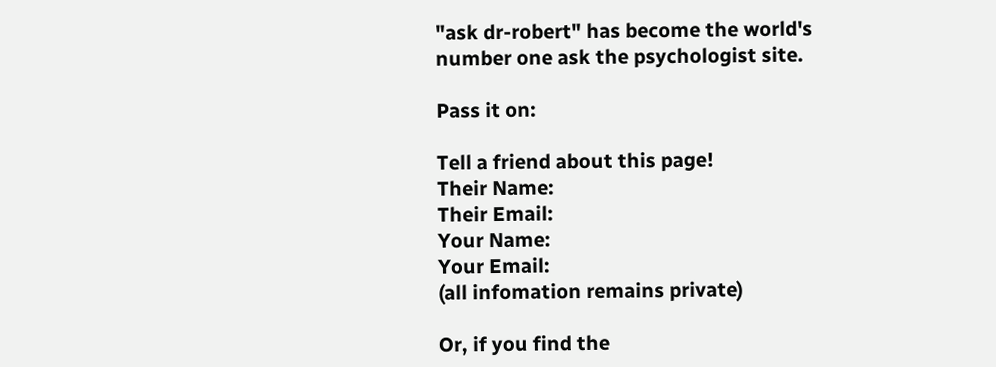"ask dr-robert" has become the world's number one ask the psychologist site.

Pass it on:

Tell a friend about this page!
Their Name:
Their Email:
Your Name:
Your Email:
(all infomation remains private)

Or, if you find the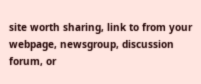site worth sharing, link to from your webpage, newsgroup, discussion forum, or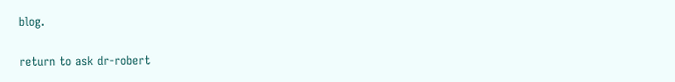blog.

return to ask dr-robert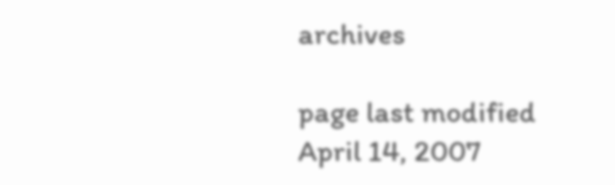archives

page last modified April 14, 2007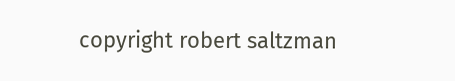copyright robert saltzman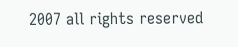2007 all rights reserved